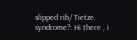slipped rib/ Tietze syndrome?: Hi there , i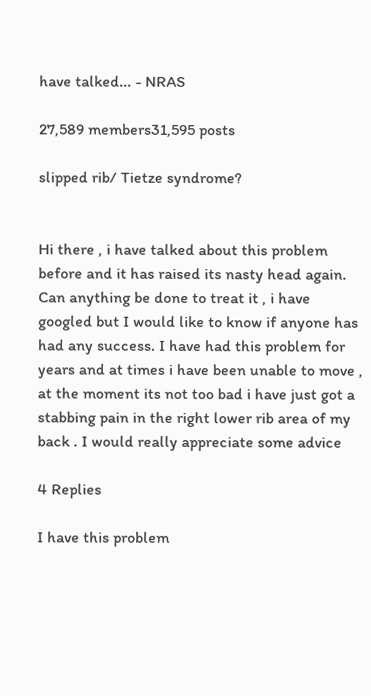have talked... - NRAS

27,589 members31,595 posts

slipped rib/ Tietze syndrome?


Hi there , i have talked about this problem before and it has raised its nasty head again. Can anything be done to treat it , i have googled but I would like to know if anyone has had any success. I have had this problem for years and at times i have been unable to move , at the moment its not too bad i have just got a stabbing pain in the right lower rib area of my back . I would really appreciate some advice

4 Replies

I have this problem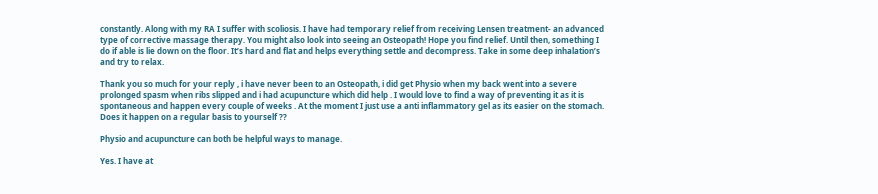constantly. Along with my RA I suffer with scoliosis. I have had temporary relief from receiving Lensen treatment- an advanced type of corrective massage therapy. You might also look into seeing an Osteopath! Hope you find relief. Until then, something I do if able is lie down on the floor. It’s hard and flat and helps everything settle and decompress. Take in some deep inhalation’s and try to relax.

Thank you so much for your reply , i have never been to an Osteopath, i did get Physio when my back went into a severe prolonged spasm when ribs slipped and i had acupuncture which did help . I would love to find a way of preventing it as it is spontaneous and happen every couple of weeks . At the moment I just use a anti inflammatory gel as its easier on the stomach. Does it happen on a regular basis to yourself ??

Physio and acupuncture can both be helpful ways to manage.

Yes. I have at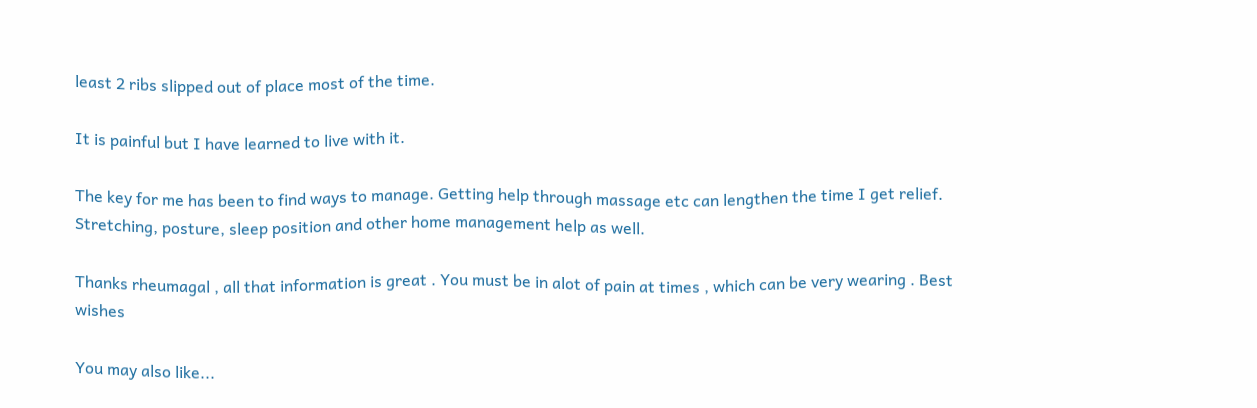least 2 ribs slipped out of place most of the time.

It is painful but I have learned to live with it.

The key for me has been to find ways to manage. Getting help through massage etc can lengthen the time I get relief. Stretching, posture, sleep position and other home management help as well.

Thanks rheumagal , all that information is great . You must be in alot of pain at times , which can be very wearing . Best wishes

You may also like...